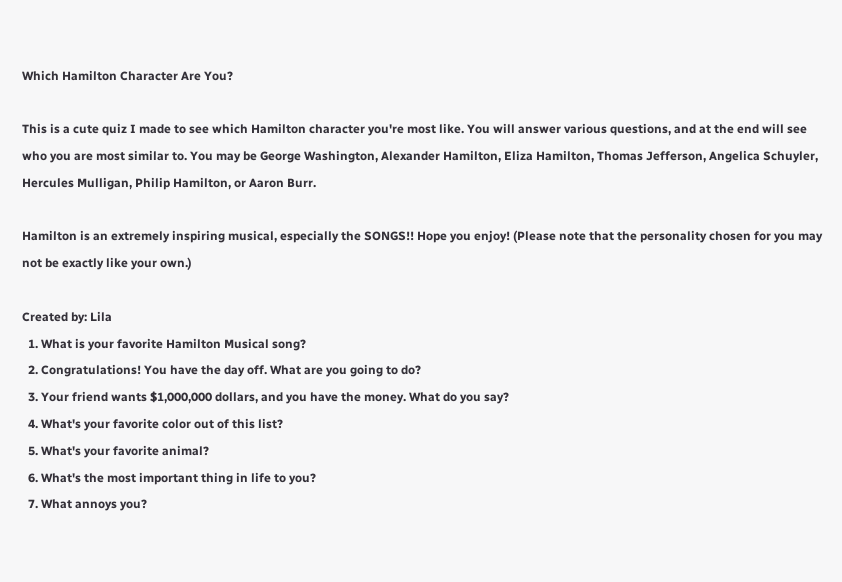Which Hamilton Character Are You?

This is a cute quiz I made to see which Hamilton character you're most like. You will answer various questions, and at the end will see who you are most similar to. You may be George Washington, Alexander Hamilton, Eliza Hamilton, Thomas Jefferson, Angelica Schuyler, Hercules Mulligan, Philip Hamilton, or Aaron Burr.

Hamilton is an extremely inspiring musical, especially the SONGS!! Hope you enjoy! (Please note that the personality chosen for you may not be exactly like your own.)

Created by: Lila
  1. What is your favorite Hamilton Musical song?
  2. Congratulations! You have the day off. What are you going to do?
  3. Your friend wants $1,000,000 dollars, and you have the money. What do you say?
  4. What's your favorite color out of this list?
  5. What's your favorite animal?
  6. What's the most important thing in life to you?
  7. What annoys you?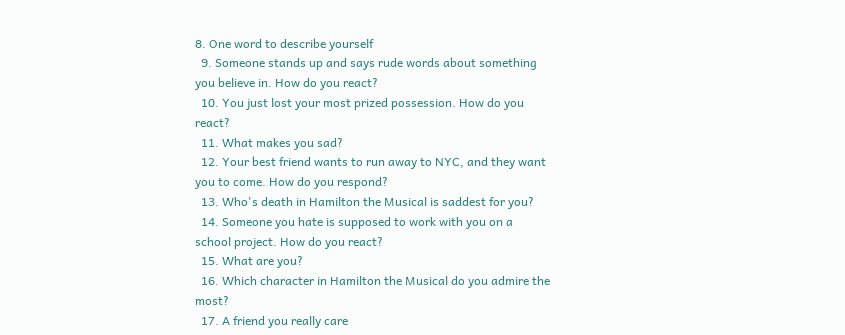8. One word to describe yourself
  9. Someone stands up and says rude words about something you believe in. How do you react?
  10. You just lost your most prized possession. How do you react?
  11. What makes you sad?
  12. Your best friend wants to run away to NYC, and they want you to come. How do you respond?
  13. Who's death in Hamilton the Musical is saddest for you?
  14. Someone you hate is supposed to work with you on a school project. How do you react?
  15. What are you?
  16. Which character in Hamilton the Musical do you admire the most?
  17. A friend you really care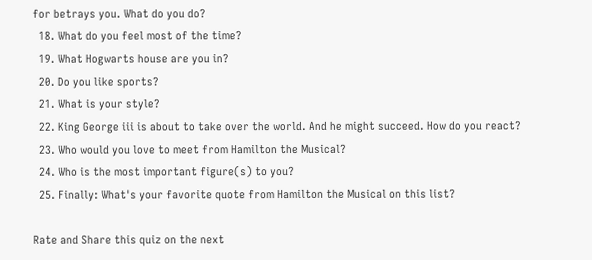for betrays you. What do you do?
  18. What do you feel most of the time?
  19. What Hogwarts house are you in?
  20. Do you like sports?
  21. What is your style?
  22. King George iii is about to take over the world. And he might succeed. How do you react?
  23. Who would you love to meet from Hamilton the Musical?
  24. Who is the most important figure(s) to you?
  25. Finally: What's your favorite quote from Hamilton the Musical on this list?

Rate and Share this quiz on the next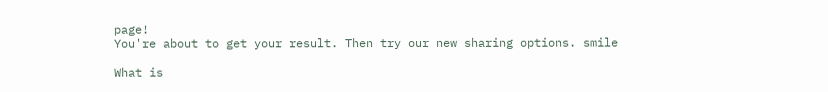page!
You're about to get your result. Then try our new sharing options. smile

What is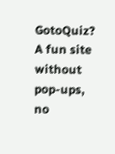GotoQuiz? A fun site without pop-ups, no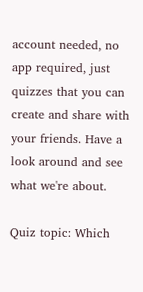account needed, no app required, just quizzes that you can create and share with your friends. Have a look around and see what we're about.

Quiz topic: Which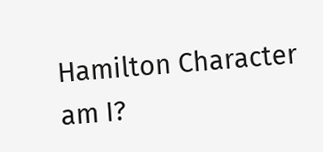Hamilton Character am I?